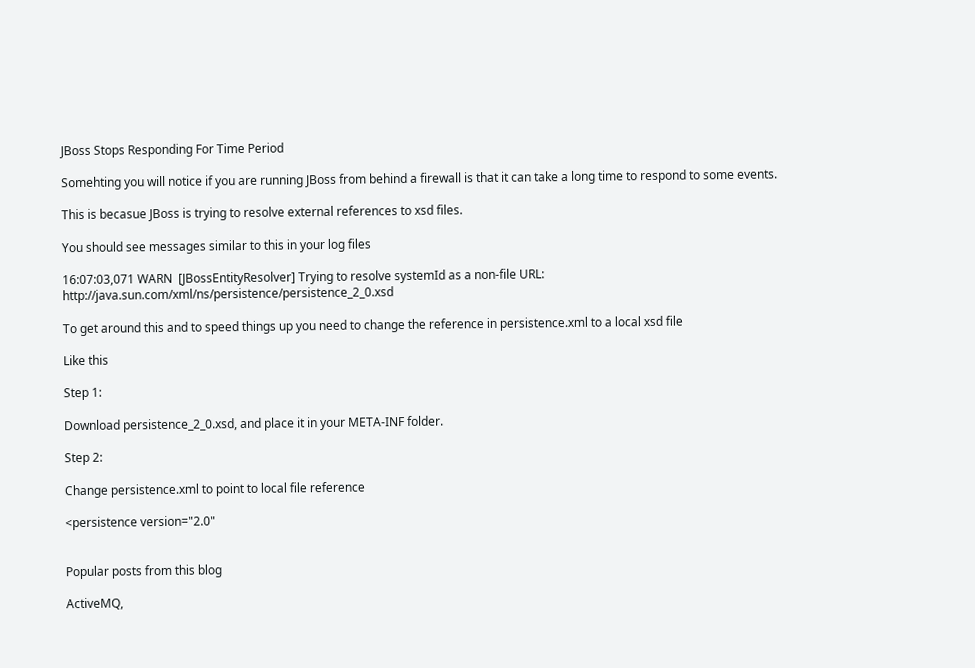JBoss Stops Responding For Time Period

Somehting you will notice if you are running JBoss from behind a firewall is that it can take a long time to respond to some events.

This is becasue JBoss is trying to resolve external references to xsd files.

You should see messages similar to this in your log files

16:07:03,071 WARN  [JBossEntityResolver] Trying to resolve systemId as a non-file URL: http://java.sun.com/xml/ns/persistence/persistence_2_0.xsd

To get around this and to speed things up you need to change the reference in persistence.xml to a local xsd file

Like this

Step 1:

Download persistence_2_0.xsd, and place it in your META-INF folder.

Step 2:

Change persistence.xml to point to local file reference

<persistence version="2.0"


Popular posts from this blog

ActiveMQ,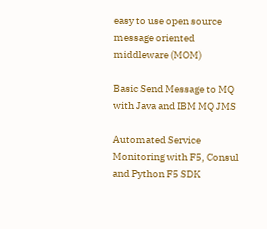easy to use open source message oriented middleware (MOM)

Basic Send Message to MQ with Java and IBM MQ JMS

Automated Service Monitoring with F5, Consul and Python F5 SDK